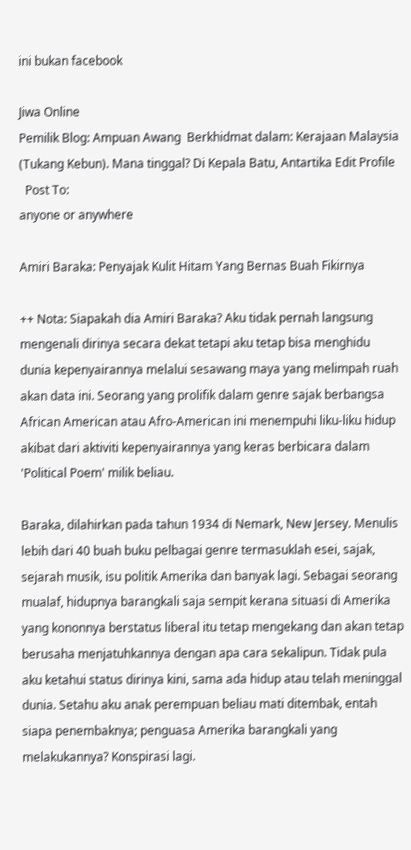ini bukan facebook

Jiwa Online
Pemilik Blog: Ampuan Awang  Berkhidmat dalam: Kerajaan Malaysia (Tukang Kebun). Mana tinggal? Di Kepala Batu, Antartika Edit Profile
  Post To:
anyone or anywhere

Amiri Baraka: Penyajak Kulit Hitam Yang Bernas Buah Fikirnya

++ Nota: Siapakah dia Amiri Baraka? Aku tidak pernah langsung mengenali dirinya secara dekat tetapi aku tetap bisa menghidu dunia kepenyairannya melalui sesawang maya yang melimpah ruah akan data ini. Seorang yang prolifik dalam genre sajak berbangsa African American atau Afro-American ini menempuhi liku-liku hidup akibat dari aktiviti kepenyairannya yang keras berbicara dalam 'Political Poem' milik beliau.

Baraka, dilahirkan pada tahun 1934 di Nemark, New Jersey. Menulis lebih dari 40 buah buku pelbagai genre termasuklah esei, sajak, sejarah musik, isu politik Amerika dan banyak lagi. Sebagai seorang mualaf, hidupnya barangkali saja sempit kerana situasi di Amerika yang kononnya berstatus liberal itu tetap mengekang dan akan tetap berusaha menjatuhkannya dengan apa cara sekalipun. Tidak pula aku ketahui status dirinya kini, sama ada hidup atau telah meninggal dunia. Setahu aku anak perempuan beliau mati ditembak, entah siapa penembaknya; penguasa Amerika barangkali yang melakukannya? Konspirasi lagi.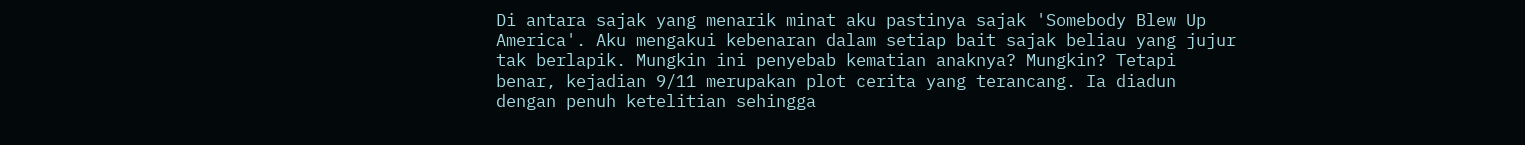Di antara sajak yang menarik minat aku pastinya sajak 'Somebody Blew Up America'. Aku mengakui kebenaran dalam setiap bait sajak beliau yang jujur tak berlapik. Mungkin ini penyebab kematian anaknya? Mungkin? Tetapi benar, kejadian 9/11 merupakan plot cerita yang terancang. Ia diadun dengan penuh ketelitian sehingga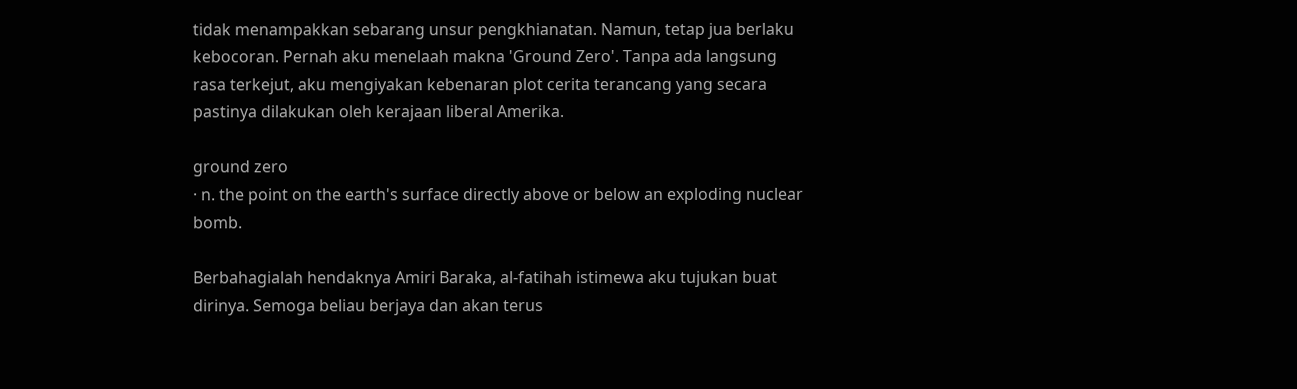tidak menampakkan sebarang unsur pengkhianatan. Namun, tetap jua berlaku kebocoran. Pernah aku menelaah makna 'Ground Zero'. Tanpa ada langsung rasa terkejut, aku mengiyakan kebenaran plot cerita terancang yang secara pastinya dilakukan oleh kerajaan liberal Amerika.

ground zero
· n. the point on the earth's surface directly above or below an exploding nuclear bomb.

Berbahagialah hendaknya Amiri Baraka, al-fatihah istimewa aku tujukan buat dirinya. Semoga beliau berjaya dan akan terus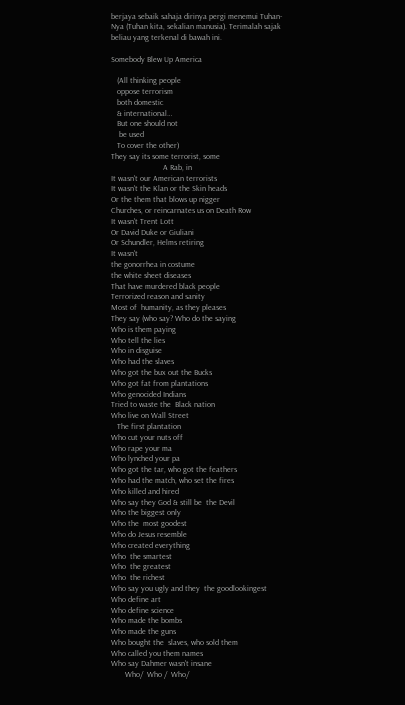berjaya sebaik sahaja dirinya pergi menemui Tuhan-Nya (Tuhan kita, sekalian manusia). Terimalah sajak beliau yang terkenal di bawah ini.

Somebody Blew Up America

   (All thinking people
   oppose terrorism
   both domestic
   & international…
   But one should not
    be used
   To cover the other)
They say its some terrorist, some
                          A Rab, in
It wasn't our American terrorists
It wasn't the Klan or the Skin heads
Or the them that blows up nigger
Churches, or reincarnates us on Death Row
It wasn't Trent Lott
Or David Duke or Giuliani
Or Schundler, Helms retiring
It wasn't
the gonorrhea in costume
the white sheet diseases
That have murdered black people
Terrorized reason and sanity
Most of  humanity, as they pleases
They say (who say? Who do the saying
Who is them paying
Who tell the lies
Who in disguise
Who had the slaves
Who got the bux out the Bucks
Who got fat from plantations
Who genocided Indians
Tried to waste the  Black nation
Who live on Wall Street
   The first plantation
Who cut your nuts off
Who rape your ma
Who lynched your pa
Who got the tar, who got the feathers
Who had the match, who set the fires
Who killed and hired
Who say they God & still be  the Devil
Who the biggest only
Who the  most goodest
Who do Jesus resemble
Who created everything
Who  the smartest
Who  the greatest
Who  the richest
Who say you ugly and they  the goodlookingest
Who define art
Who define science
Who made the bombs
Who made the guns
Who bought the  slaves, who sold them
Who called you them names
Who say Dahmer wasn't insane
       Who/  Who /  Who/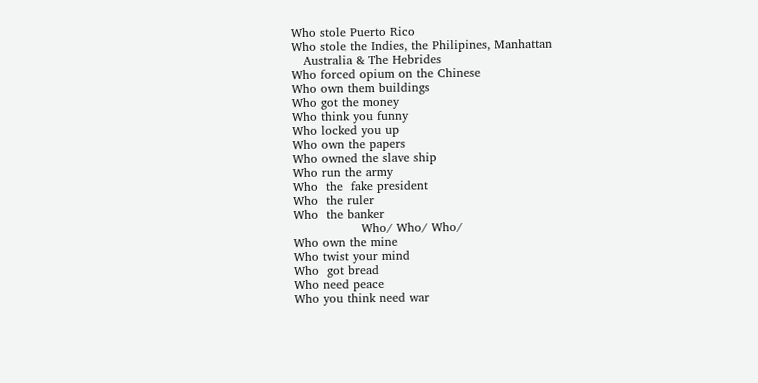Who stole Puerto Rico
Who stole the Indies, the Philipines, Manhattan
   Australia & The Hebrides
Who forced opium on the Chinese
Who own them buildings
Who got the money
Who think you funny
Who locked you up
Who own the papers
Who owned the slave ship
Who run the army
Who  the  fake president
Who  the ruler
Who  the banker
                 Who/ Who/ Who/
Who own the mine
Who twist your mind
Who  got bread
Who need peace
Who you think need war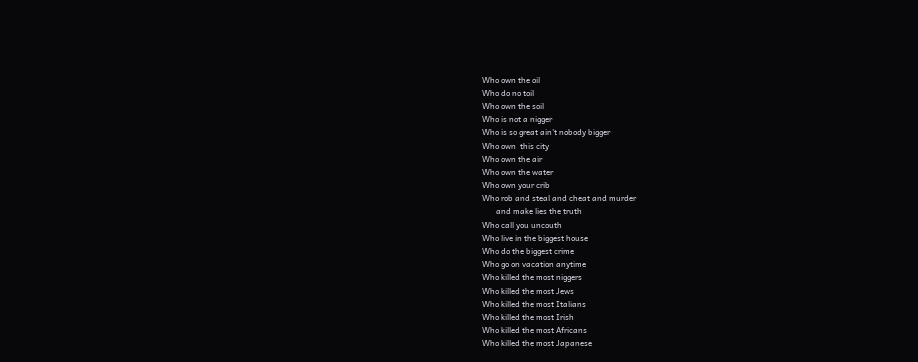Who own the oil
Who do no toil
Who own the soil
Who is not a nigger
Who is so great ain't nobody bigger
Who own  this city
Who own the air
Who own the water
Who own your crib
Who rob and steal and cheat and murder
       and make lies the truth
Who call you uncouth
Who live in the biggest house
Who do the biggest crime
Who go on vacation anytime
Who killed the most niggers
Who killed the most Jews
Who killed the most Italians
Who killed the most Irish
Who killed the most Africans
Who killed the most Japanese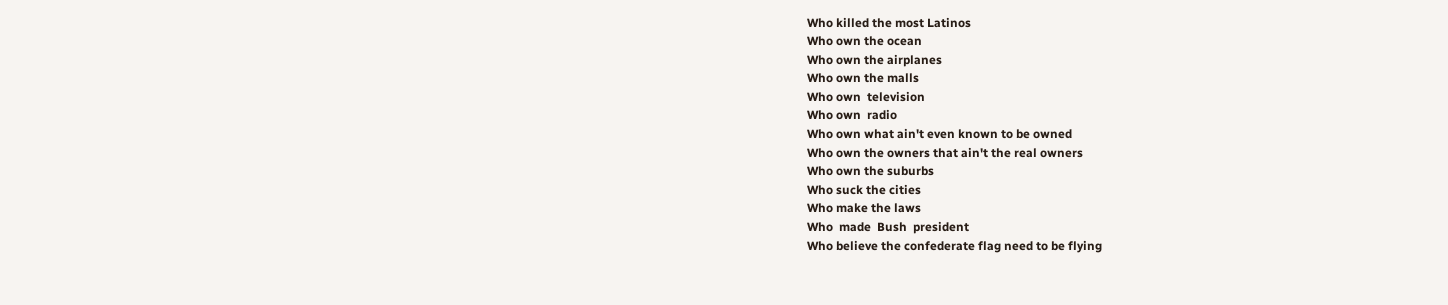Who killed the most Latinos
Who own the ocean
Who own the airplanes
Who own the malls
Who own  television
Who own  radio
Who own what ain't even known to be owned
Who own the owners that ain't the real owners
Who own the suburbs
Who suck the cities
Who make the laws
Who  made  Bush  president
Who believe the confederate flag need to be flying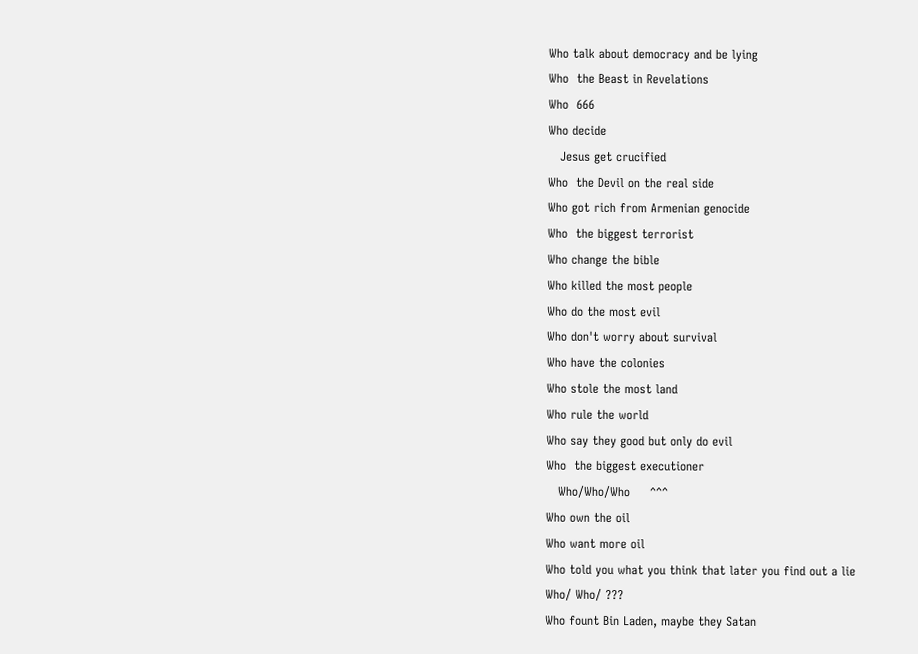Who talk about democracy and be lying
Who  the Beast in Revelations
Who  666
Who decide
   Jesus get crucified
Who  the Devil on the real side
Who got rich from Armenian genocide
Who  the biggest terrorist
Who change the bible
Who killed the most people
Who do the most evil
Who don't worry about survival
Who have the colonies
Who stole the most land
Who rule the world
Who say they good but only do evil
Who  the biggest executioner
   Who/Who/Who     ^^^
Who own the oil
Who want more oil
Who told you what you think that later you find out a lie
Who/ Who/ ???
Who fount Bin Laden, maybe they Satan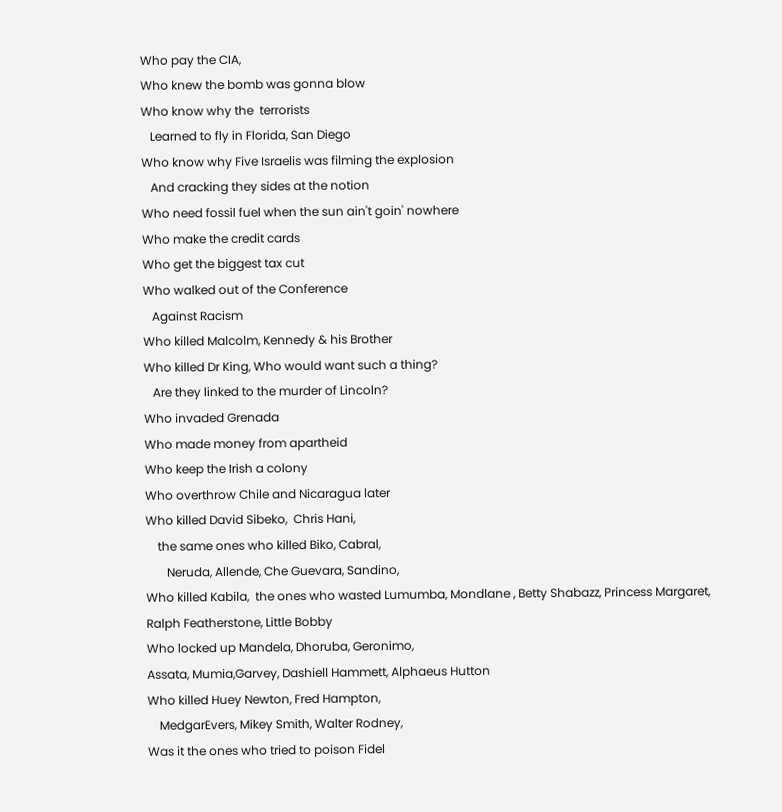Who pay the CIA,
Who knew the bomb was gonna blow
Who know why the  terrorists
   Learned to fly in Florida, San Diego
Who know why Five Israelis was filming the explosion
   And cracking they sides at the notion
Who need fossil fuel when the sun ain't goin' nowhere
Who make the credit cards
Who get the biggest tax cut
Who walked out of the Conference
   Against Racism
Who killed Malcolm, Kennedy & his Brother
Who killed Dr King, Who would want such a thing?
   Are they linked to the murder of Lincoln?
Who invaded Grenada
Who made money from apartheid
Who keep the Irish a colony
Who overthrow Chile and Nicaragua later
Who killed David Sibeko,  Chris Hani,
    the same ones who killed Biko, Cabral,
       Neruda, Allende, Che Guevara, Sandino,
Who killed Kabila,  the ones who wasted Lumumba, Mondlane , Betty Shabazz, Princess Margaret, Ralph Featherstone, Little Bobby
Who locked up Mandela, Dhoruba, Geronimo,
Assata, Mumia,Garvey, Dashiell Hammett, Alphaeus Hutton
Who killed Huey Newton, Fred Hampton,
    MedgarEvers, Mikey Smith, Walter Rodney,
Was it the ones who tried to poison Fidel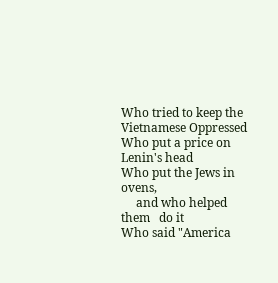Who tried to keep the Vietnamese Oppressed
Who put a price on Lenin's head
Who put the Jews in ovens,
     and who helped them   do it
Who said "America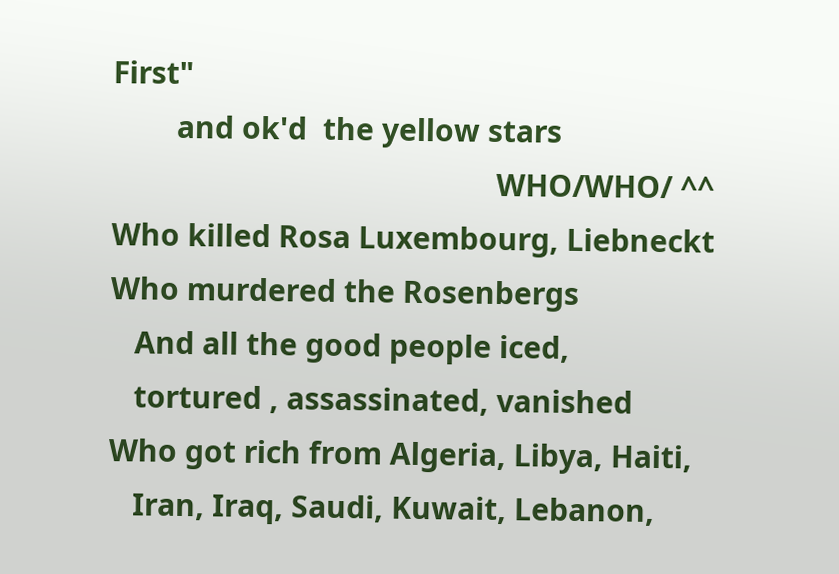First"
        and ok'd  the yellow stars
                                                WHO/WHO/ ^^
Who killed Rosa Luxembourg, Liebneckt
Who murdered the Rosenbergs
   And all the good people iced,
   tortured , assassinated, vanished
Who got rich from Algeria, Libya, Haiti,
   Iran, Iraq, Saudi, Kuwait, Lebanon,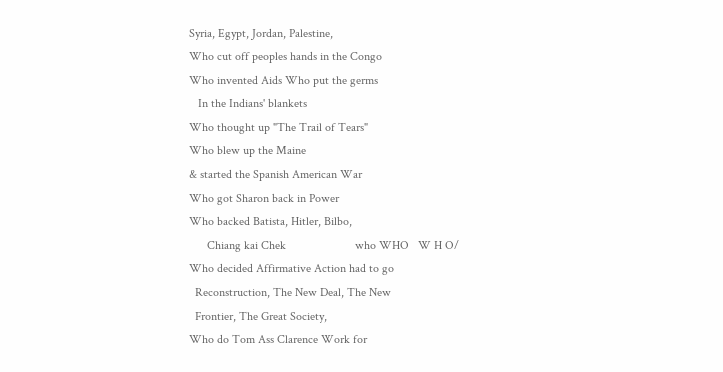Syria, Egypt, Jordan, Palestine,
Who cut off peoples hands in the Congo
Who invented Aids Who put the germs
   In the Indians' blankets
Who thought up "The Trail of Tears"
Who blew up the Maine
& started the Spanish American War
Who got Sharon back in Power
Who backed Batista, Hitler, Bilbo,
      Chiang kai Chek                       who WHO   W H O/
Who decided Affirmative Action had to go
  Reconstruction, The New Deal, The New
  Frontier, The Great Society,
Who do Tom Ass Clarence Work for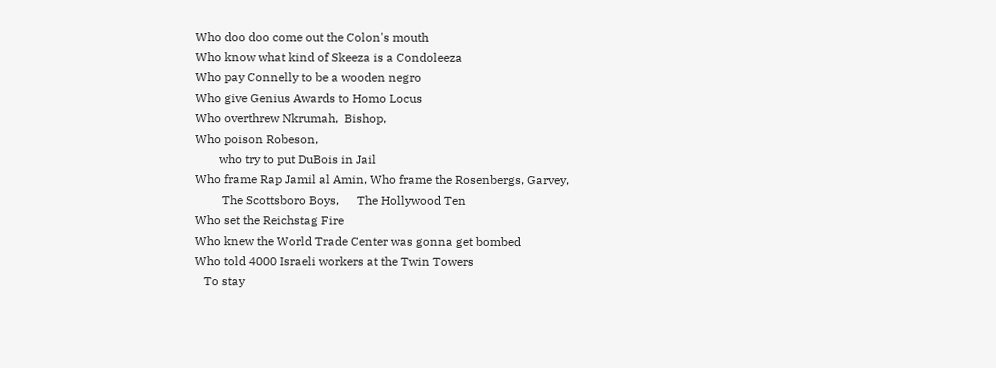Who doo doo come out the Colon's mouth
Who know what kind of Skeeza is a Condoleeza
Who pay Connelly to be a wooden negro
Who give Genius Awards to Homo Locus
Who overthrew Nkrumah,  Bishop,
Who poison Robeson,
        who try to put DuBois in Jail
Who frame Rap Jamil al Amin, Who frame the Rosenbergs, Garvey,
         The Scottsboro Boys,      The Hollywood Ten
Who set the Reichstag Fire
Who knew the World Trade Center was gonna get bombed
Who told 4000 Israeli workers at the Twin Towers
   To stay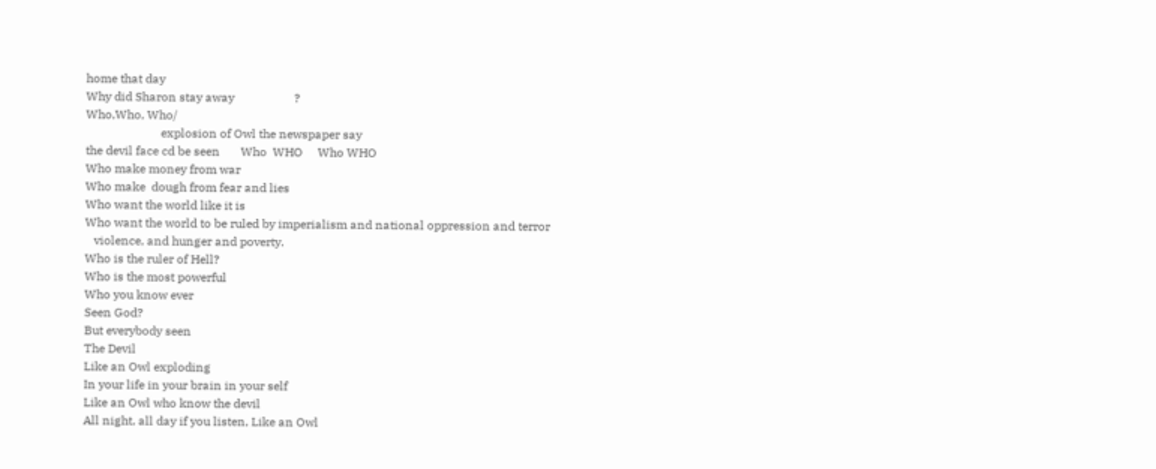home that day
Why did Sharon stay away                    ?
Who,Who, Who/
                         explosion of Owl the newspaper say
the devil face cd be seen       Who  WHO     Who WHO
Who make money from war
Who make  dough from fear and lies
Who want the world like it is
Who want the world to be ruled by imperialism and national oppression and terror
   violence, and hunger and poverty.
Who is the ruler of Hell?
Who is the most powerful
Who you know ever
Seen God?
But everybody seen
The Devil
Like an Owl exploding
In your life in your brain in your self
Like an Owl who know the devil
All night, all day if you listen, Like an Owl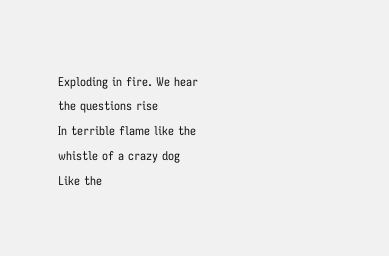Exploding in fire. We hear the questions rise
In terrible flame like the whistle of a crazy dog
Like the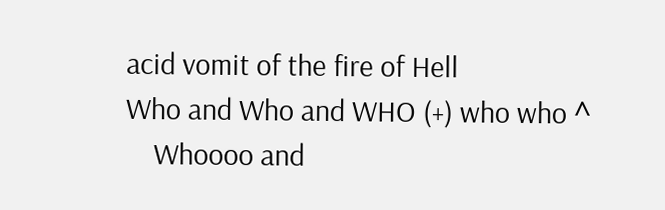acid vomit of the fire of Hell
Who and Who and WHO (+) who who ^
    Whoooo and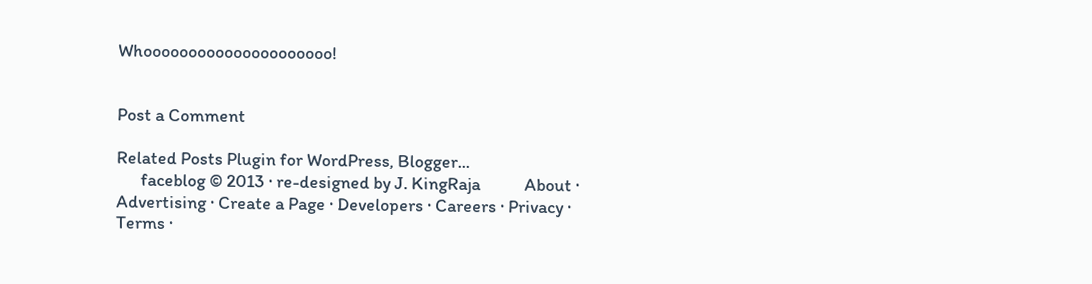Whooooooooooooooooooooo!


Post a Comment

Related Posts Plugin for WordPress, Blogger...
      faceblog © 2013 · re-designed by J. KingRaja           About · Advertising · Create a Page · Developers · Careers · Privacy · Terms ·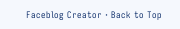Faceblog Creator · Back to Top